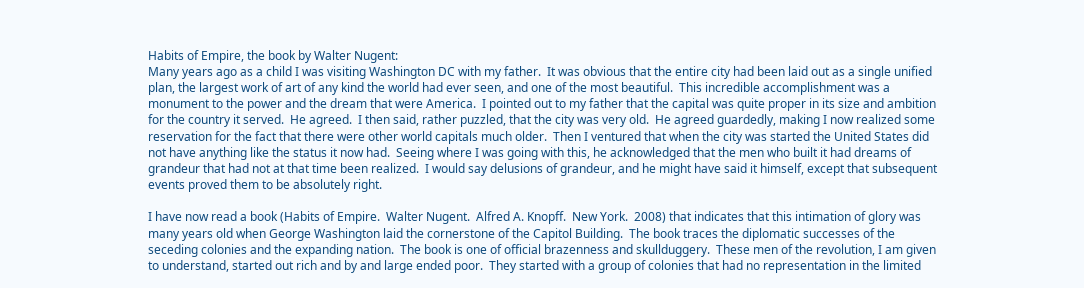Habits of Empire, the book by Walter Nugent:
Many years ago as a child I was visiting Washington DC with my father.  It was obvious that the entire city had been laid out as a single unified plan, the largest work of art of any kind the world had ever seen, and one of the most beautiful.  This incredible accomplishment was a monument to the power and the dream that were America.  I pointed out to my father that the capital was quite proper in its size and ambition for the country it served.  He agreed.  I then said, rather puzzled, that the city was very old.  He agreed guardedly, making I now realized some reservation for the fact that there were other world capitals much older.  Then I ventured that when the city was started the United States did not have anything like the status it now had.  Seeing where I was going with this, he acknowledged that the men who built it had dreams of grandeur that had not at that time been realized.  I would say delusions of grandeur, and he might have said it himself, except that subsequent events proved them to be absolutely right.

I have now read a book (Habits of Empire.  Walter Nugent.  Alfred A. Knopff.  New York.  2008) that indicates that this intimation of glory was many years old when George Washington laid the cornerstone of the Capitol Building.  The book traces the diplomatic successes of the seceding colonies and the expanding nation.  The book is one of official brazenness and skullduggery.  These men of the revolution, I am given to understand, started out rich and by and large ended poor.  They started with a group of colonies that had no representation in the limited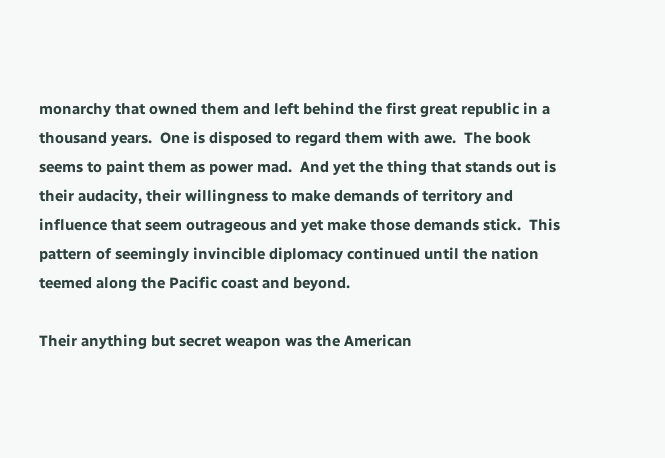monarchy that owned them and left behind the first great republic in a thousand years.  One is disposed to regard them with awe.  The book seems to paint them as power mad.  And yet the thing that stands out is their audacity, their willingness to make demands of territory and influence that seem outrageous and yet make those demands stick.  This pattern of seemingly invincible diplomacy continued until the nation teemed along the Pacific coast and beyond.

Their anything but secret weapon was the American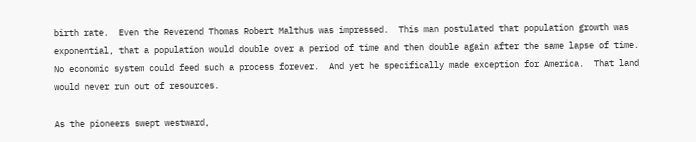birth rate.  Even the Reverend Thomas Robert Malthus was impressed.  This man postulated that population growth was exponential, that a population would double over a period of time and then double again after the same lapse of time.  No economic system could feed such a process forever.  And yet he specifically made exception for America.  That land would never run out of resources.

As the pioneers swept westward,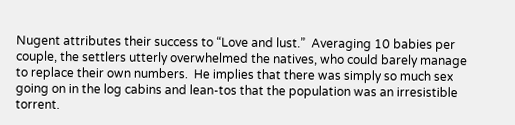Nugent attributes their success to “Love and lust.”  Averaging 10 babies per couple, the settlers utterly overwhelmed the natives, who could barely manage to replace their own numbers.  He implies that there was simply so much sex going on in the log cabins and lean-tos that the population was an irresistible torrent.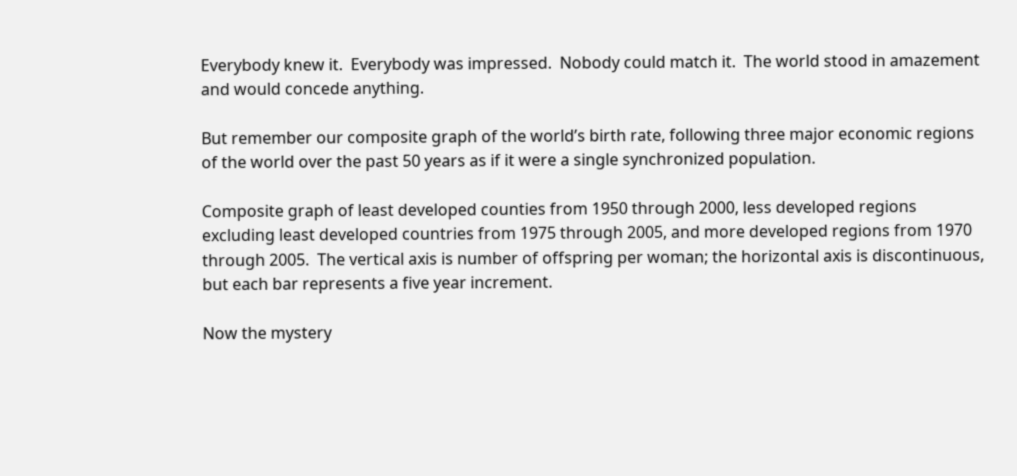Everybody knew it.  Everybody was impressed.  Nobody could match it.  The world stood in amazement and would concede anything.

But remember our composite graph of the world’s birth rate, following three major economic regions of the world over the past 50 years as if it were a single synchronized population.

Composite graph of least developed counties from 1950 through 2000, less developed regions excluding least developed countries from 1975 through 2005, and more developed regions from 1970 through 2005.  The vertical axis is number of offspring per woman; the horizontal axis is discontinuous, but each bar represents a five year increment.

Now the mystery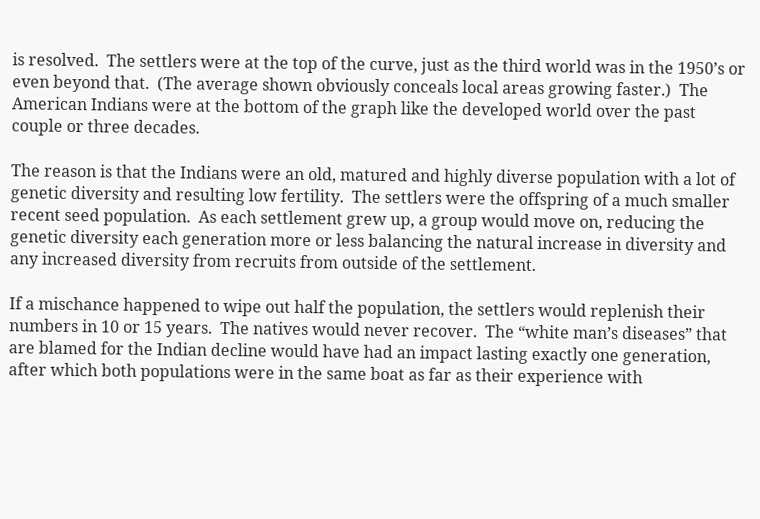is resolved.  The settlers were at the top of the curve, just as the third world was in the 1950’s or even beyond that.  (The average shown obviously conceals local areas growing faster.)  The American Indians were at the bottom of the graph like the developed world over the past couple or three decades.

The reason is that the Indians were an old, matured and highly diverse population with a lot of genetic diversity and resulting low fertility.  The settlers were the offspring of a much smaller recent seed population.  As each settlement grew up, a group would move on, reducing the genetic diversity each generation more or less balancing the natural increase in diversity and any increased diversity from recruits from outside of the settlement.

If a mischance happened to wipe out half the population, the settlers would replenish their numbers in 10 or 15 years.  The natives would never recover.  The “white man’s diseases” that are blamed for the Indian decline would have had an impact lasting exactly one generation, after which both populations were in the same boat as far as their experience with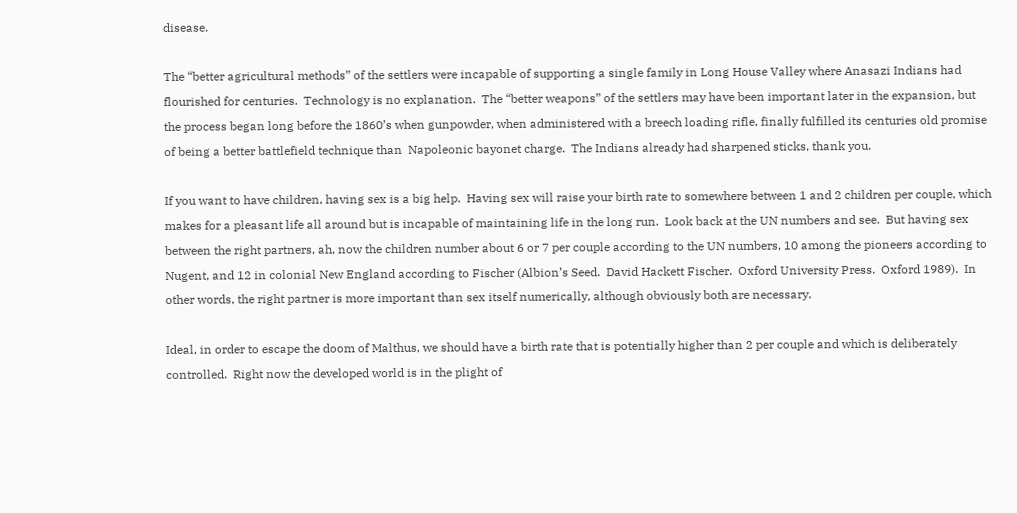disease.

The “better agricultural methods” of the settlers were incapable of supporting a single family in Long House Valley where Anasazi Indians had flourished for centuries.  Technology is no explanation.  The “better weapons” of the settlers may have been important later in the expansion, but the process began long before the 1860’s when gunpowder, when administered with a breech loading rifle, finally fulfilled its centuries old promise of being a better battlefield technique than  Napoleonic bayonet charge.  The Indians already had sharpened sticks, thank you.

If you want to have children, having sex is a big help.  Having sex will raise your birth rate to somewhere between 1 and 2 children per couple, which makes for a pleasant life all around but is incapable of maintaining life in the long run.  Look back at the UN numbers and see.  But having sex between the right partners, ah, now the children number about 6 or 7 per couple according to the UN numbers, 10 among the pioneers according to Nugent, and 12 in colonial New England according to Fischer (Albion’s Seed.  David Hackett Fischer.  Oxford University Press.  Oxford 1989).  In other words, the right partner is more important than sex itself numerically, although obviously both are necessary.

Ideal, in order to escape the doom of Malthus, we should have a birth rate that is potentially higher than 2 per couple and which is deliberately controlled.  Right now the developed world is in the plight of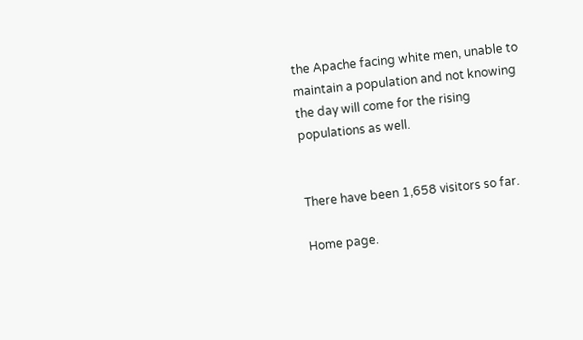the Apache facing white men, unable to maintain a population and not knowing the day will come for the rising populations as well.


There have been 1,658 visitors so far.

Home page.